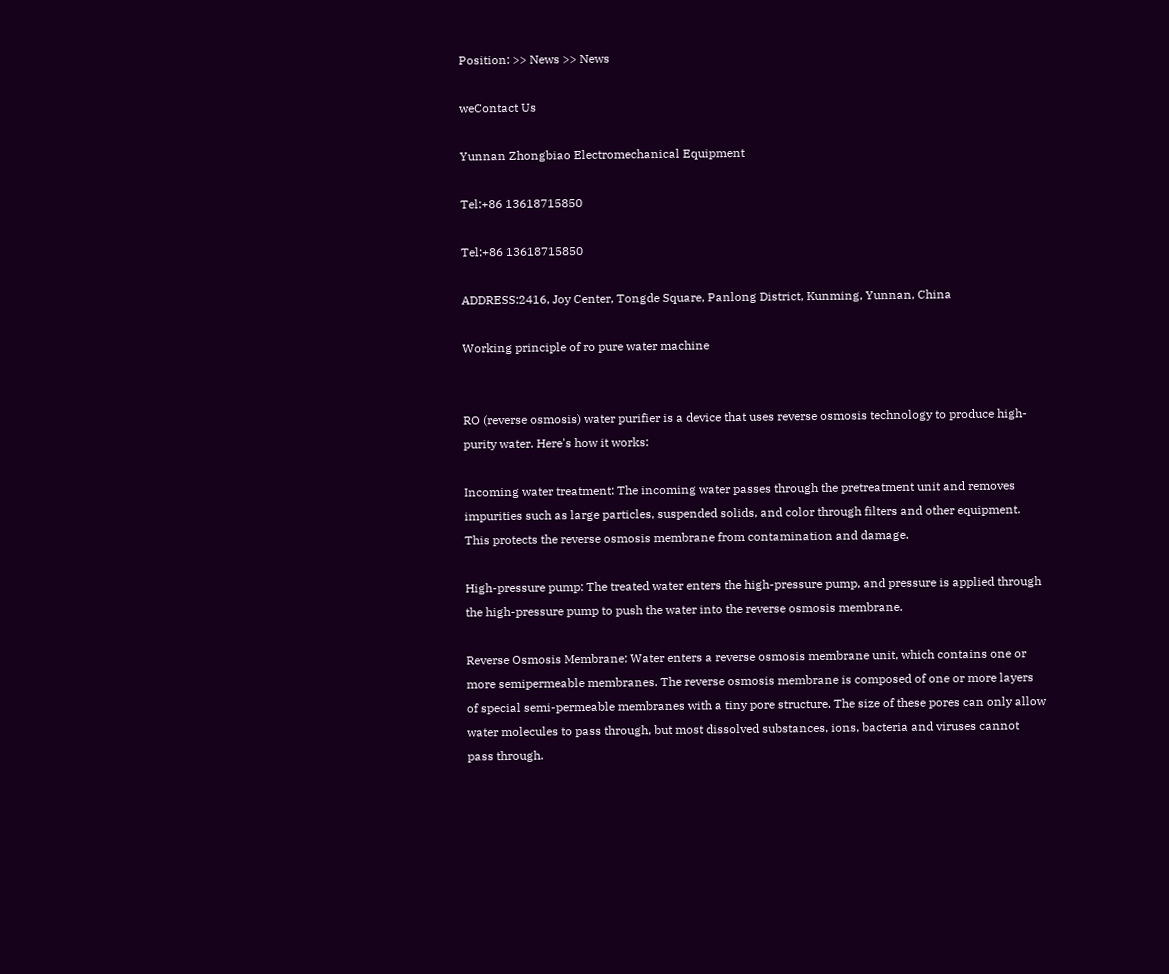Position: >> News >> News

weContact Us

Yunnan Zhongbiao Electromechanical Equipment

Tel:+86 13618715850

Tel:+86 13618715850

ADDRESS:2416, Joy Center, Tongde Square, Panlong District, Kunming, Yunnan, China

Working principle of ro pure water machine


RO (reverse osmosis) water purifier is a device that uses reverse osmosis technology to produce high-purity water. Here's how it works:

Incoming water treatment: The incoming water passes through the pretreatment unit and removes impurities such as large particles, suspended solids, and color through filters and other equipment. This protects the reverse osmosis membrane from contamination and damage.

High-pressure pump: The treated water enters the high-pressure pump, and pressure is applied through the high-pressure pump to push the water into the reverse osmosis membrane.

Reverse Osmosis Membrane: Water enters a reverse osmosis membrane unit, which contains one or more semipermeable membranes. The reverse osmosis membrane is composed of one or more layers of special semi-permeable membranes with a tiny pore structure. The size of these pores can only allow water molecules to pass through, but most dissolved substances, ions, bacteria and viruses cannot pass through.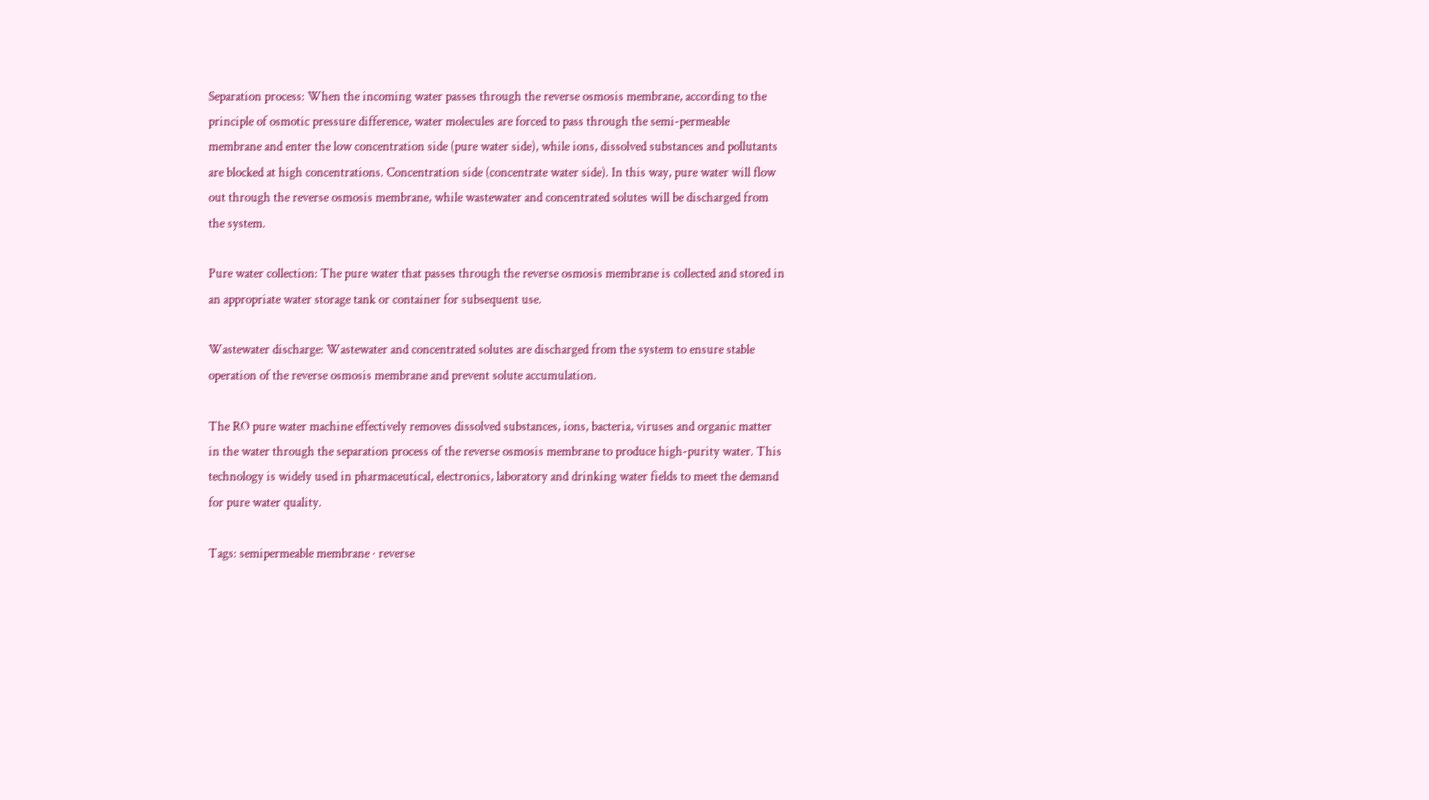Separation process: When the incoming water passes through the reverse osmosis membrane, according to the principle of osmotic pressure difference, water molecules are forced to pass through the semi-permeable membrane and enter the low concentration side (pure water side), while ions, dissolved substances and pollutants are blocked at high concentrations. Concentration side (concentrate water side). In this way, pure water will flow out through the reverse osmosis membrane, while wastewater and concentrated solutes will be discharged from the system.

Pure water collection: The pure water that passes through the reverse osmosis membrane is collected and stored in an appropriate water storage tank or container for subsequent use.

Wastewater discharge: Wastewater and concentrated solutes are discharged from the system to ensure stable operation of the reverse osmosis membrane and prevent solute accumulation.

The RO pure water machine effectively removes dissolved substances, ions, bacteria, viruses and organic matter in the water through the separation process of the reverse osmosis membrane to produce high-purity water. This technology is widely used in pharmaceutical, electronics, laboratory and drinking water fields to meet the demand for pure water quality.

Tags: semipermeable membrane · reverse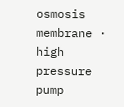osmosis membrane · high pressure pump